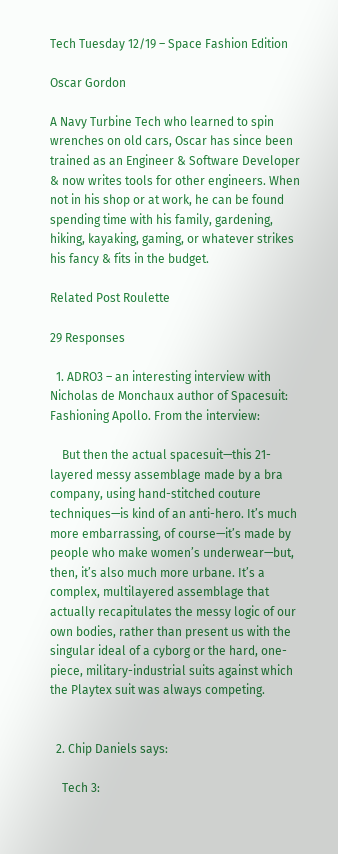Tech Tuesday 12/19 – Space Fashion Edition

Oscar Gordon

A Navy Turbine Tech who learned to spin wrenches on old cars, Oscar has since been trained as an Engineer & Software Developer & now writes tools for other engineers. When not in his shop or at work, he can be found spending time with his family, gardening, hiking, kayaking, gaming, or whatever strikes his fancy & fits in the budget.

Related Post Roulette

29 Responses

  1. ADRO3 – an interesting interview with Nicholas de Monchaux author of Spacesuit: Fashioning Apollo. From the interview:

    But then the actual spacesuit—this 21-layered messy assemblage made by a bra company, using hand-stitched couture techniques—is kind of an anti-hero. It’s much more embarrassing, of course—it’s made by people who make women’s underwear—but, then, it’s also much more urbane. It’s a complex, multilayered assemblage that actually recapitulates the messy logic of our own bodies, rather than present us with the singular ideal of a cyborg or the hard, one-piece, military-industrial suits against which the Playtex suit was always competing.


  2. Chip Daniels says:

    Tech 3: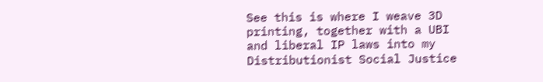See this is where I weave 3D printing, together with a UBI and liberal IP laws into my Distributionist Social Justice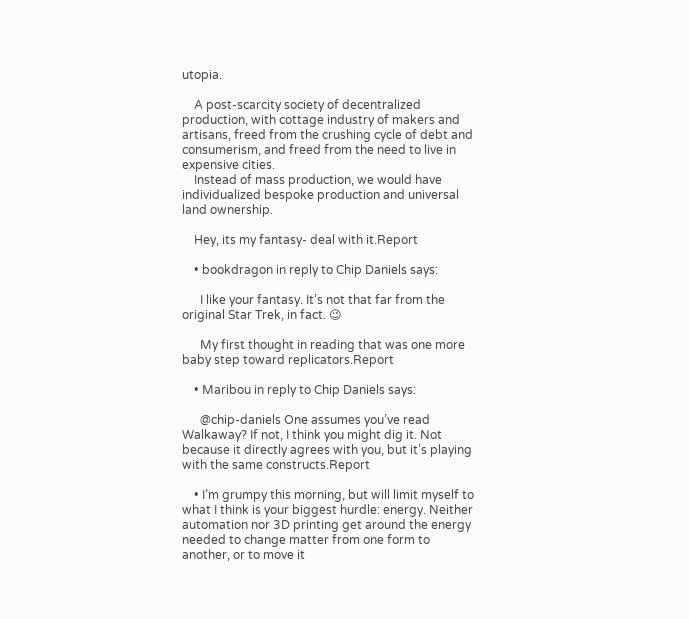utopia.

    A post-scarcity society of decentralized production, with cottage industry of makers and artisans, freed from the crushing cycle of debt and consumerism, and freed from the need to live in expensive cities.
    Instead of mass production, we would have individualized bespoke production and universal land ownership.

    Hey, its my fantasy- deal with it.Report

    • bookdragon in reply to Chip Daniels says:

      I like your fantasy. It’s not that far from the original Star Trek, in fact. 😉

      My first thought in reading that was one more baby step toward replicators.Report

    • Maribou in reply to Chip Daniels says:

      @chip-daniels One assumes you’ve read Walkaway? If not, I think you might dig it. Not because it directly agrees with you, but it’s playing with the same constructs.Report

    • I’m grumpy this morning, but will limit myself to what I think is your biggest hurdle: energy. Neither automation nor 3D printing get around the energy needed to change matter from one form to another, or to move it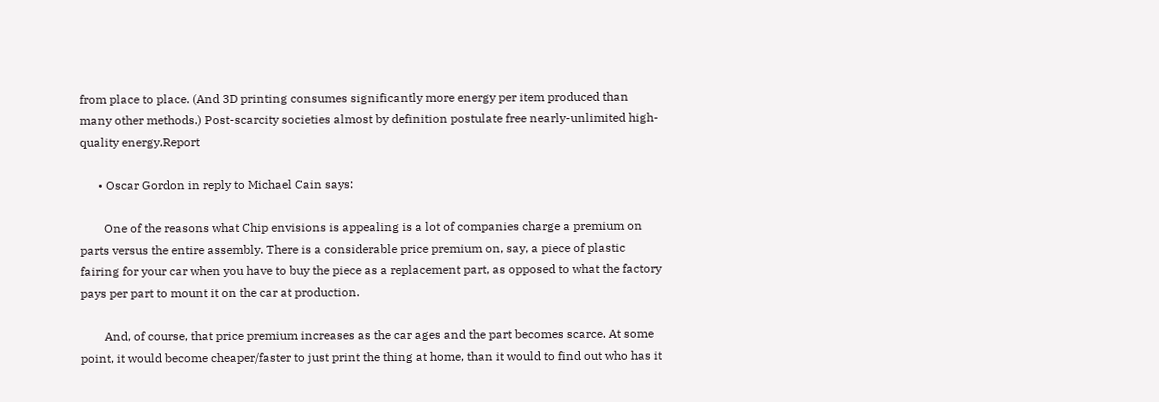from place to place. (And 3D printing consumes significantly more energy per item produced than many other methods.) Post-scarcity societies almost by definition postulate free nearly-unlimited high-quality energy.Report

      • Oscar Gordon in reply to Michael Cain says:

        One of the reasons what Chip envisions is appealing is a lot of companies charge a premium on parts versus the entire assembly. There is a considerable price premium on, say, a piece of plastic fairing for your car when you have to buy the piece as a replacement part, as opposed to what the factory pays per part to mount it on the car at production.

        And, of course, that price premium increases as the car ages and the part becomes scarce. At some point, it would become cheaper/faster to just print the thing at home, than it would to find out who has it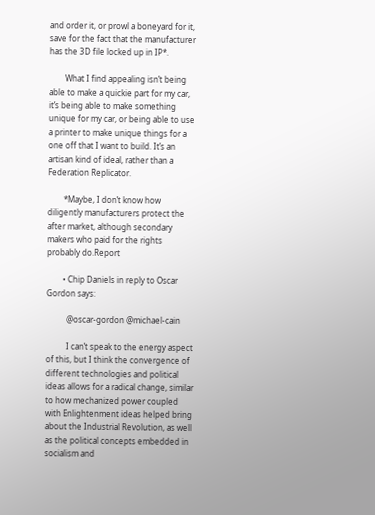and order it, or prowl a boneyard for it, save for the fact that the manufacturer has the 3D file locked up in IP*.

        What I find appealing isn’t being able to make a quickie part for my car, it’s being able to make something unique for my car, or being able to use a printer to make unique things for a one off that I want to build. It’s an artisan kind of ideal, rather than a Federation Replicator.

        *Maybe, I don’t know how diligently manufacturers protect the after market, although secondary makers who paid for the rights probably do.Report

        • Chip Daniels in reply to Oscar Gordon says:

          @oscar-gordon @michael-cain

          I can’t speak to the energy aspect of this, but I think the convergence of different technologies and political ideas allows for a radical change, similar to how mechanized power coupled with Enlightenment ideas helped bring about the Industrial Revolution, as well as the political concepts embedded in socialism and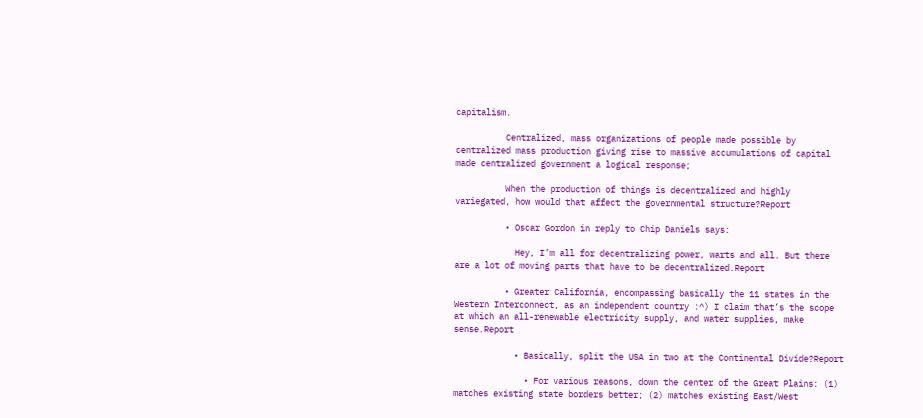capitalism.

          Centralized, mass organizations of people made possible by centralized mass production giving rise to massive accumulations of capital made centralized government a logical response;

          When the production of things is decentralized and highly variegated, how would that affect the governmental structure?Report

          • Oscar Gordon in reply to Chip Daniels says:

            Hey, I’m all for decentralizing power, warts and all. But there are a lot of moving parts that have to be decentralized.Report

          • Greater California, encompassing basically the 11 states in the Western Interconnect, as an independent country :^) I claim that’s the scope at which an all-renewable electricity supply, and water supplies, make sense.Report

            • Basically, split the USA in two at the Continental Divide?Report

              • For various reasons, down the center of the Great Plains: (1) matches existing state borders better; (2) matches existing East/West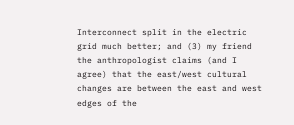Interconnect split in the electric grid much better; and (3) my friend the anthropologist claims (and I agree) that the east/west cultural changes are between the east and west edges of the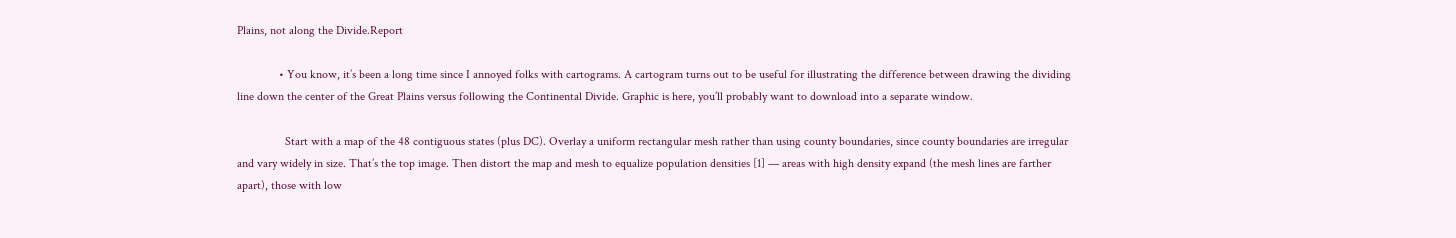Plains, not along the Divide.Report

              • You know, it’s been a long time since I annoyed folks with cartograms. A cartogram turns out to be useful for illustrating the difference between drawing the dividing line down the center of the Great Plains versus following the Continental Divide. Graphic is here, you’ll probably want to download into a separate window.

                Start with a map of the 48 contiguous states (plus DC). Overlay a uniform rectangular mesh rather than using county boundaries, since county boundaries are irregular and vary widely in size. That’s the top image. Then distort the map and mesh to equalize population densities [1] — areas with high density expand (the mesh lines are farther apart), those with low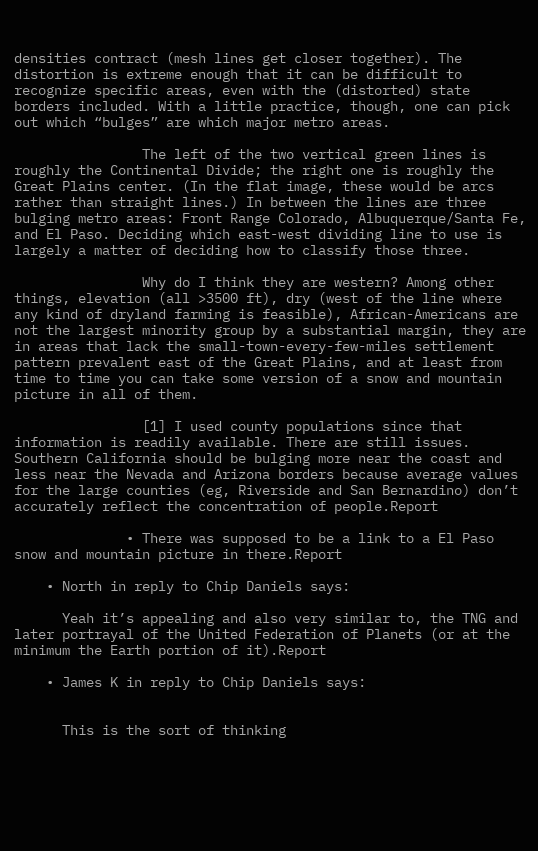densities contract (mesh lines get closer together). The distortion is extreme enough that it can be difficult to recognize specific areas, even with the (distorted) state borders included. With a little practice, though, one can pick out which “bulges” are which major metro areas.

                The left of the two vertical green lines is roughly the Continental Divide; the right one is roughly the Great Plains center. (In the flat image, these would be arcs rather than straight lines.) In between the lines are three bulging metro areas: Front Range Colorado, Albuquerque/Santa Fe, and El Paso. Deciding which east-west dividing line to use is largely a matter of deciding how to classify those three.

                Why do I think they are western? Among other things, elevation (all >3500 ft), dry (west of the line where any kind of dryland farming is feasible), African-Americans are not the largest minority group by a substantial margin, they are in areas that lack the small-town-every-few-miles settlement pattern prevalent east of the Great Plains, and at least from time to time you can take some version of a snow and mountain picture in all of them.

                [1] I used county populations since that information is readily available. There are still issues. Southern California should be bulging more near the coast and less near the Nevada and Arizona borders because average values for the large counties (eg, Riverside and San Bernardino) don’t accurately reflect the concentration of people.Report

              • There was supposed to be a link to a El Paso snow and mountain picture in there.Report

    • North in reply to Chip Daniels says:

      Yeah it’s appealing and also very similar to, the TNG and later portrayal of the United Federation of Planets (or at the minimum the Earth portion of it).Report

    • James K in reply to Chip Daniels says:


      This is the sort of thinking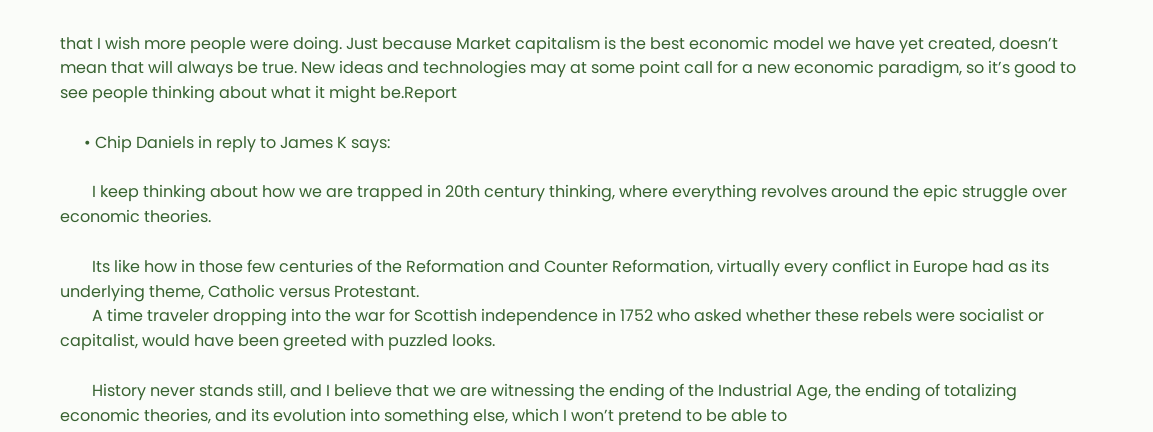that I wish more people were doing. Just because Market capitalism is the best economic model we have yet created, doesn’t mean that will always be true. New ideas and technologies may at some point call for a new economic paradigm, so it’s good to see people thinking about what it might be.Report

      • Chip Daniels in reply to James K says:

        I keep thinking about how we are trapped in 20th century thinking, where everything revolves around the epic struggle over economic theories.

        Its like how in those few centuries of the Reformation and Counter Reformation, virtually every conflict in Europe had as its underlying theme, Catholic versus Protestant.
        A time traveler dropping into the war for Scottish independence in 1752 who asked whether these rebels were socialist or capitalist, would have been greeted with puzzled looks.

        History never stands still, and I believe that we are witnessing the ending of the Industrial Age, the ending of totalizing economic theories, and its evolution into something else, which I won’t pretend to be able to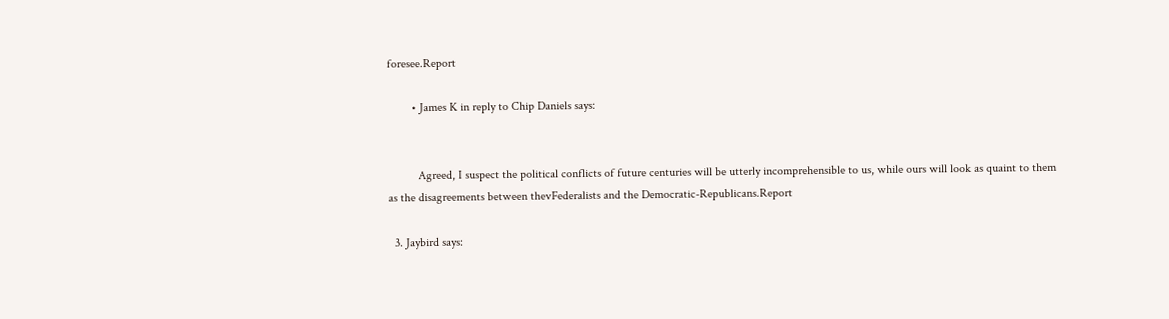foresee.Report

        • James K in reply to Chip Daniels says:


          Agreed, I suspect the political conflicts of future centuries will be utterly incomprehensible to us, while ours will look as quaint to them as the disagreements between thevFederalists and the Democratic-Republicans.Report

  3. Jaybird says: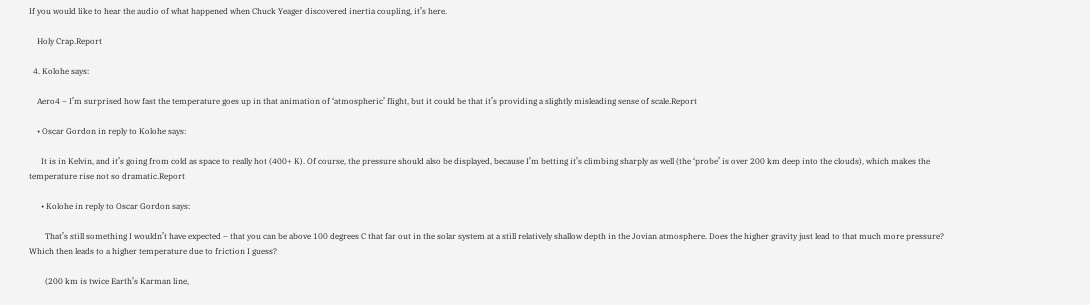If you would like to hear the audio of what happened when Chuck Yeager discovered inertia coupling, it’s here.

    Holy Crap.Report

  4. Kolohe says:

    Aero4 – I’m surprised how fast the temperature goes up in that animation of ‘atmospheric’ flight, but it could be that it’s providing a slightly misleading sense of scale.Report

    • Oscar Gordon in reply to Kolohe says:

      It is in Kelvin, and it’s going from cold as space to really hot (400+ K). Of course, the pressure should also be displayed, because I’m betting it’s climbing sharply as well (the ‘probe’ is over 200 km deep into the clouds), which makes the temperature rise not so dramatic.Report

      • Kolohe in reply to Oscar Gordon says:

        That’s still something I wouldn’t have expected – that you can be above 100 degrees C that far out in the solar system at a still relatively shallow depth in the Jovian atmosphere. Does the higher gravity just lead to that much more pressure? Which then leads to a higher temperature due to friction I guess?

        (200 km is twice Earth’s Karman line,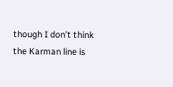though I don’t think the Karman line is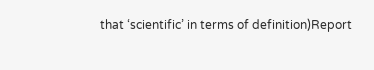that ‘scientific’ in terms of definition)Report